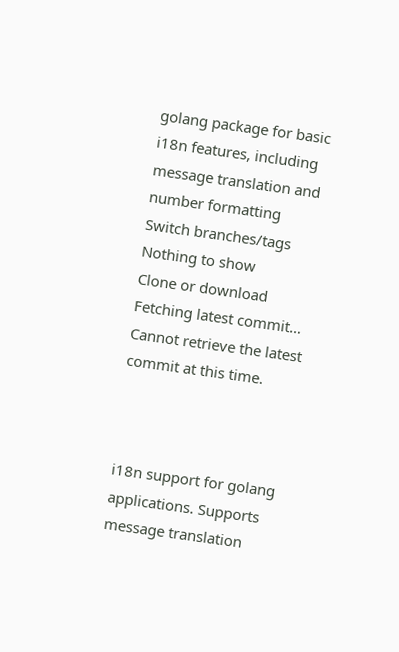golang package for basic i18n features, including message translation and number formatting
Switch branches/tags
Nothing to show
Clone or download
Fetching latest commit…
Cannot retrieve the latest commit at this time.



i18n support for golang applications. Supports message translation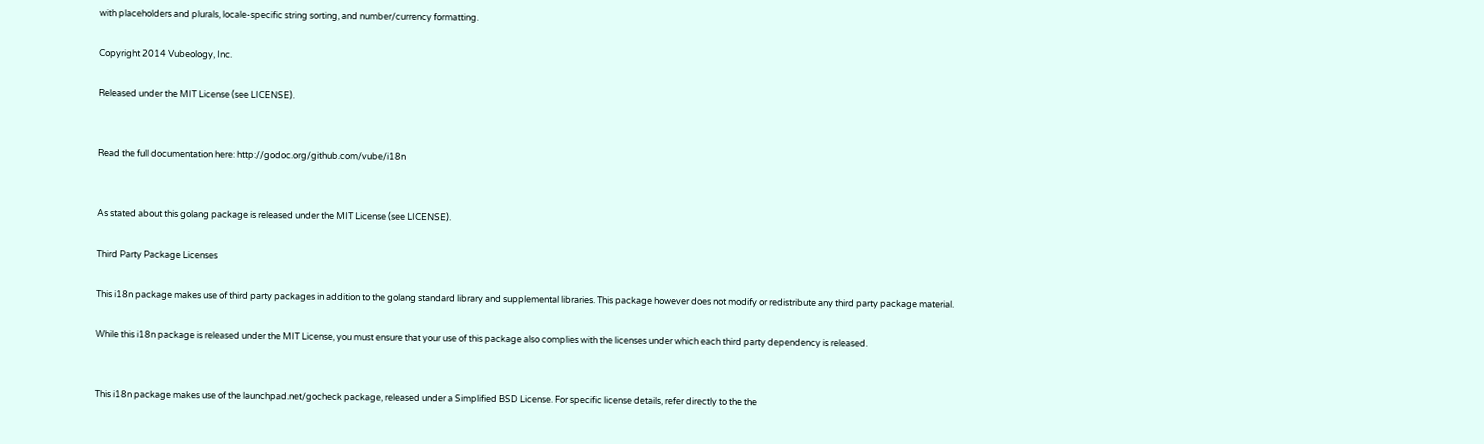with placeholders and plurals, locale-specific string sorting, and number/currency formatting.

Copyright 2014 Vubeology, Inc.

Released under the MIT License (see LICENSE).


Read the full documentation here: http://godoc.org/github.com/vube/i18n


As stated about this golang package is released under the MIT License (see LICENSE).

Third Party Package Licenses

This i18n package makes use of third party packages in addition to the golang standard library and supplemental libraries. This package however does not modify or redistribute any third party package material.

While this i18n package is released under the MIT License, you must ensure that your use of this package also complies with the licenses under which each third party dependency is released.


This i18n package makes use of the launchpad.net/gocheck package, released under a Simplified BSD License. For specific license details, refer directly to the the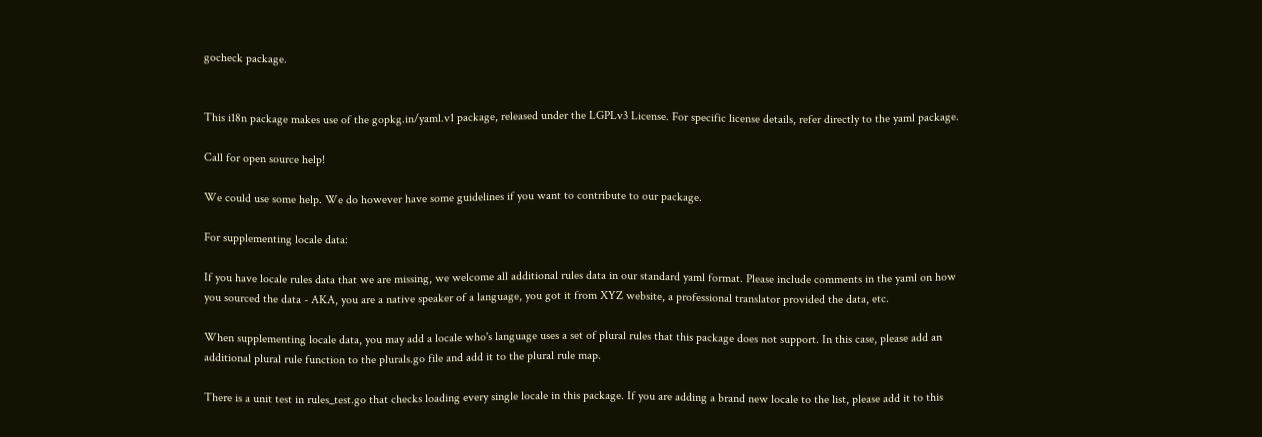gocheck package.


This i18n package makes use of the gopkg.in/yaml.v1 package, released under the LGPLv3 License. For specific license details, refer directly to the yaml package.

Call for open source help!

We could use some help. We do however have some guidelines if you want to contribute to our package.

For supplementing locale data:

If you have locale rules data that we are missing, we welcome all additional rules data in our standard yaml format. Please include comments in the yaml on how you sourced the data - AKA, you are a native speaker of a language, you got it from XYZ website, a professional translator provided the data, etc.

When supplementing locale data, you may add a locale who's language uses a set of plural rules that this package does not support. In this case, please add an additional plural rule function to the plurals.go file and add it to the plural rule map.

There is a unit test in rules_test.go that checks loading every single locale in this package. If you are adding a brand new locale to the list, please add it to this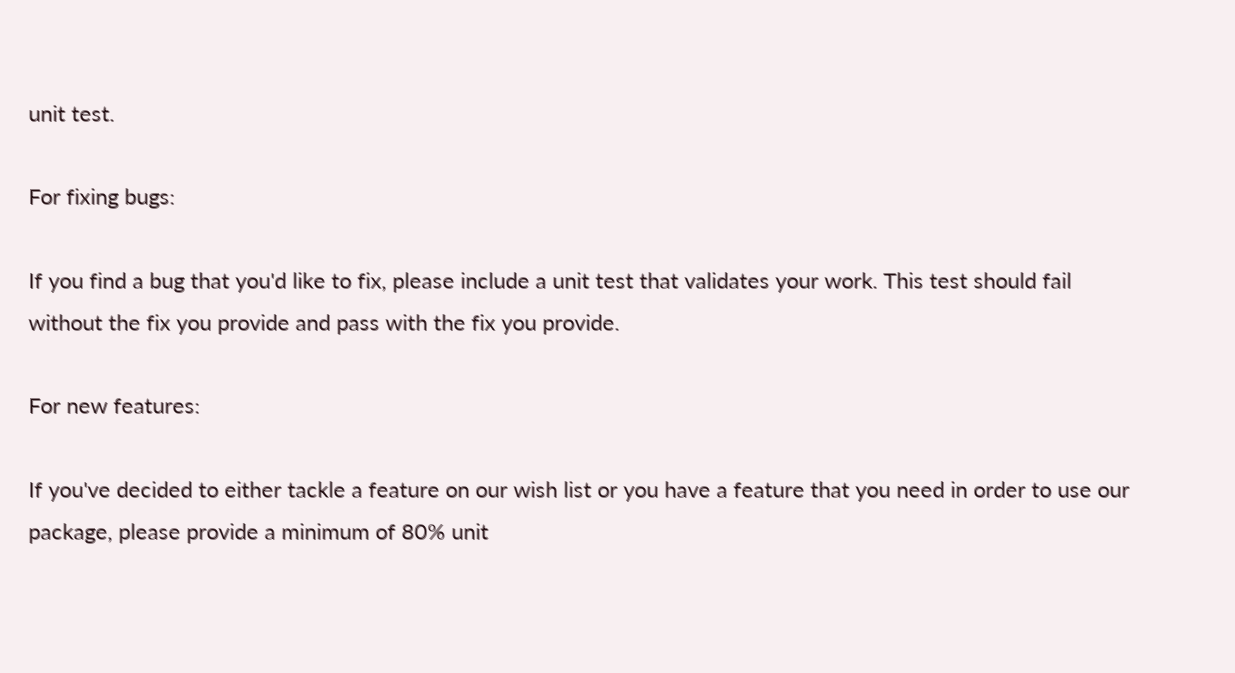unit test.

For fixing bugs:

If you find a bug that you'd like to fix, please include a unit test that validates your work. This test should fail without the fix you provide and pass with the fix you provide.

For new features:

If you've decided to either tackle a feature on our wish list or you have a feature that you need in order to use our package, please provide a minimum of 80% unit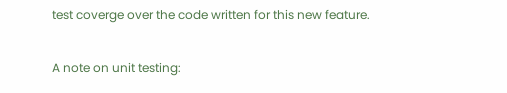test coverge over the code written for this new feature.

A note on unit testing: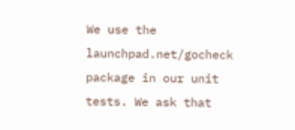We use the launchpad.net/gocheck package in our unit tests. We ask that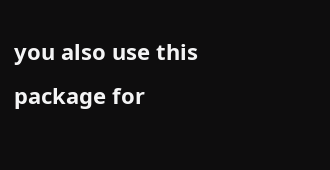you also use this package for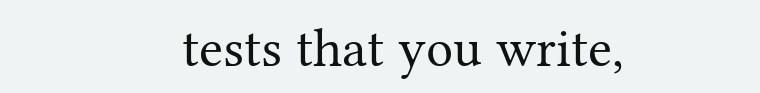tests that you write,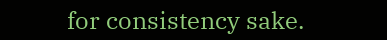for consistency sake.